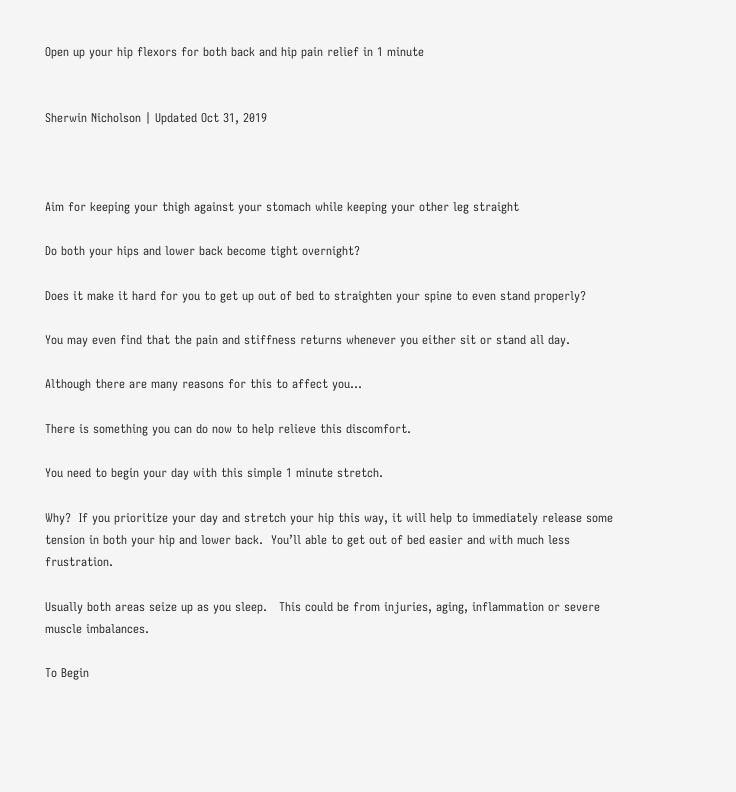Open up your hip flexors for both back and hip pain relief in 1 minute


Sherwin Nicholson | Updated Oct 31, 2019



Aim for keeping your thigh against your stomach while keeping your other leg straight

Do both your hips and lower back become tight overnight?

Does it make it hard for you to get up out of bed to straighten your spine to even stand properly?

You may even find that the pain and stiffness returns whenever you either sit or stand all day.

Although there are many reasons for this to affect you…

There is something you can do now to help relieve this discomfort.

You need to begin your day with this simple 1 minute stretch.

Why?  If you prioritize your day and stretch your hip this way, it will help to immediately release some tension in both your hip and lower back.  You’ll able to get out of bed easier and with much less frustration.

Usually both areas seize up as you sleep.   This could be from injuries, aging, inflammation or severe muscle imbalances.

To Begin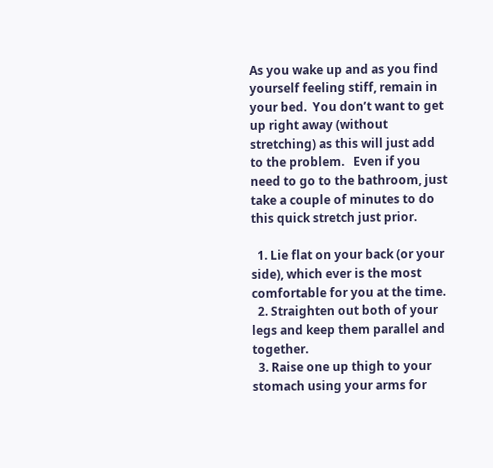As you wake up and as you find yourself feeling stiff, remain in your bed.  You don’t want to get up right away (without stretching) as this will just add to the problem.   Even if you need to go to the bathroom, just take a couple of minutes to do this quick stretch just prior.

  1. Lie flat on your back (or your side), which ever is the most comfortable for you at the time.
  2. Straighten out both of your legs and keep them parallel and together.
  3. Raise one up thigh to your stomach using your arms for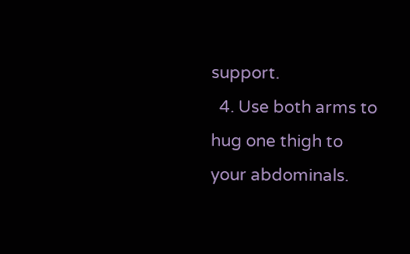support.
  4. Use both arms to hug one thigh to your abdominals.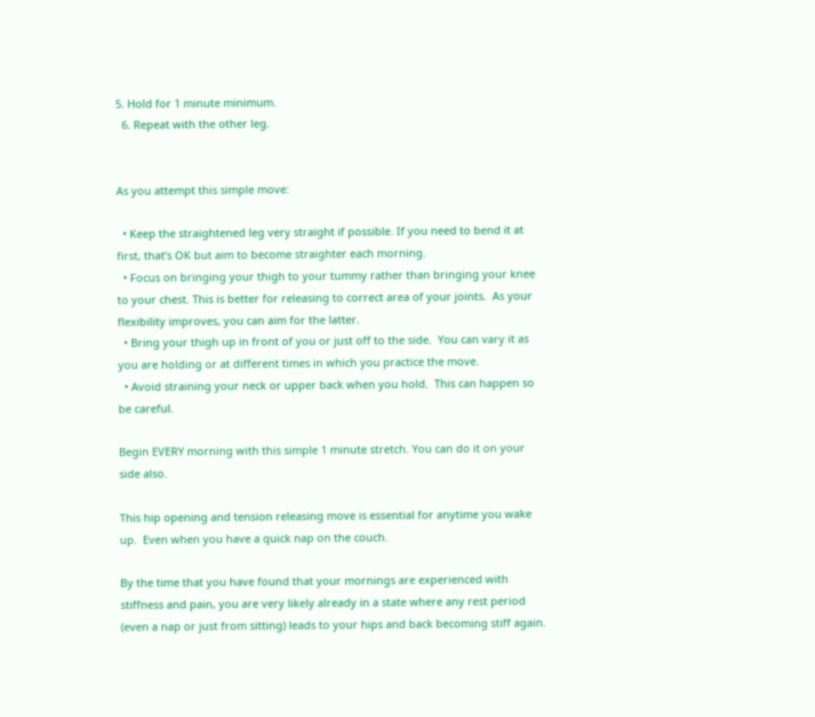5. Hold for 1 minute minimum.
  6. Repeat with the other leg.


As you attempt this simple move:

  • Keep the straightened leg very straight if possible. If you need to bend it at first, that’s OK but aim to become straighter each morning.
  • Focus on bringing your thigh to your tummy rather than bringing your knee to your chest. This is better for releasing to correct area of your joints.  As your flexibility improves, you can aim for the latter.
  • Bring your thigh up in front of you or just off to the side.  You can vary it as you are holding or at different times in which you practice the move.
  • Avoid straining your neck or upper back when you hold.  This can happen so be careful.

Begin EVERY morning with this simple 1 minute stretch. You can do it on your side also.

This hip opening and tension releasing move is essential for anytime you wake up.  Even when you have a quick nap on the couch.

By the time that you have found that your mornings are experienced with stiffness and pain, you are very likely already in a state where any rest period (even a nap or just from sitting) leads to your hips and back becoming stiff again.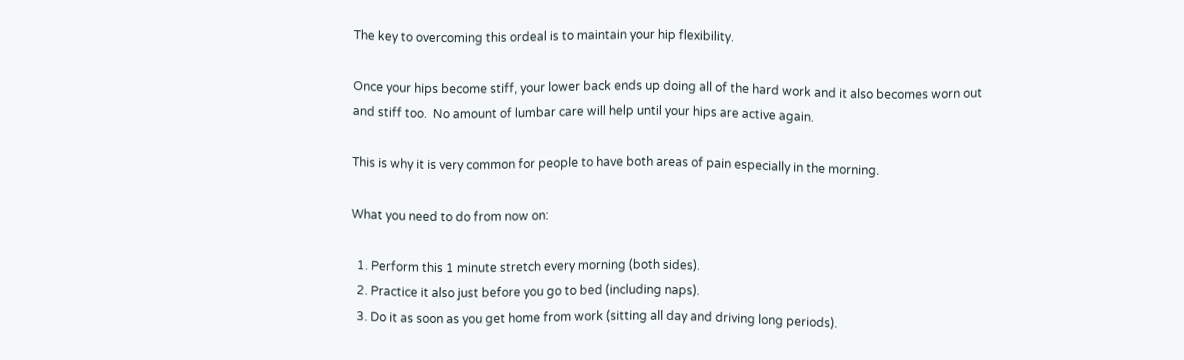The key to overcoming this ordeal is to maintain your hip flexibility.

Once your hips become stiff, your lower back ends up doing all of the hard work and it also becomes worn out and stiff too.  No amount of lumbar care will help until your hips are active again.

This is why it is very common for people to have both areas of pain especially in the morning.

What you need to do from now on:

  1. Perform this 1 minute stretch every morning (both sides).
  2. Practice it also just before you go to bed (including naps).
  3. Do it as soon as you get home from work (sitting all day and driving long periods).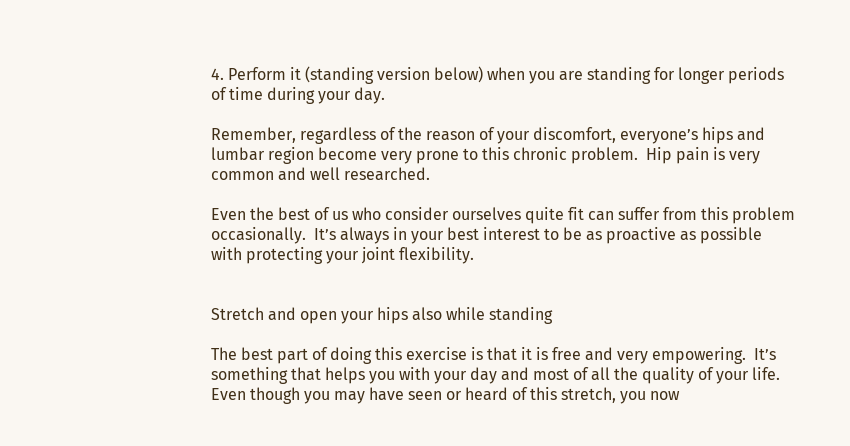4. Perform it (standing version below) when you are standing for longer periods of time during your day.

Remember, regardless of the reason of your discomfort, everyone’s hips and lumbar region become very prone to this chronic problem.  Hip pain is very common and well researched.

Even the best of us who consider ourselves quite fit can suffer from this problem occasionally.  It’s always in your best interest to be as proactive as possible with protecting your joint flexibility.


Stretch and open your hips also while standing

The best part of doing this exercise is that it is free and very empowering.  It’s something that helps you with your day and most of all the quality of your life.  Even though you may have seen or heard of this stretch, you now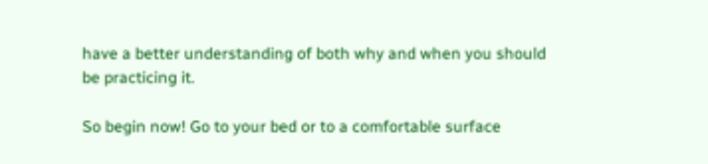have a better understanding of both why and when you should be practicing it.

So begin now! Go to your bed or to a comfortable surface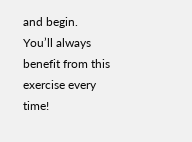and begin.  You’ll always benefit from this exercise every time!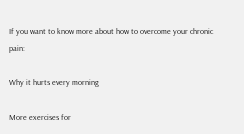If you want to know more about how to overcome your chronic pain:

Why it hurts every morning

More exercises for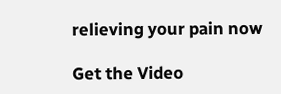relieving your pain now

Get the Video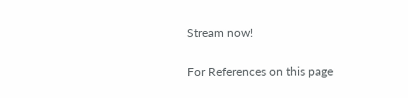Stream now!


For References on this page